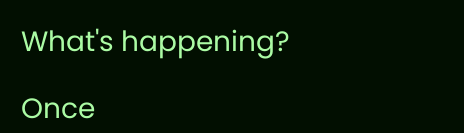What's happening?

Once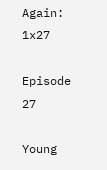Again: 1x27

Episode 27

Young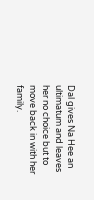Dal gives Na Hee an ultimatum and leaves her no choice but to move back in with her family.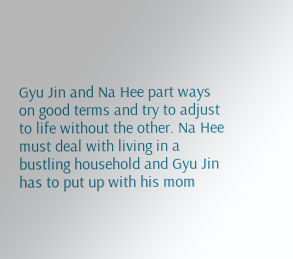Gyu Jin and Na Hee part ways on good terms and try to adjust to life without the other. Na Hee must deal with living in a bustling household and Gyu Jin has to put up with his mom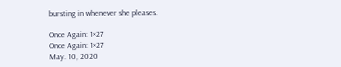bursting in whenever she pleases.

Once Again: 1×27
Once Again: 1×27
May. 10, 2020